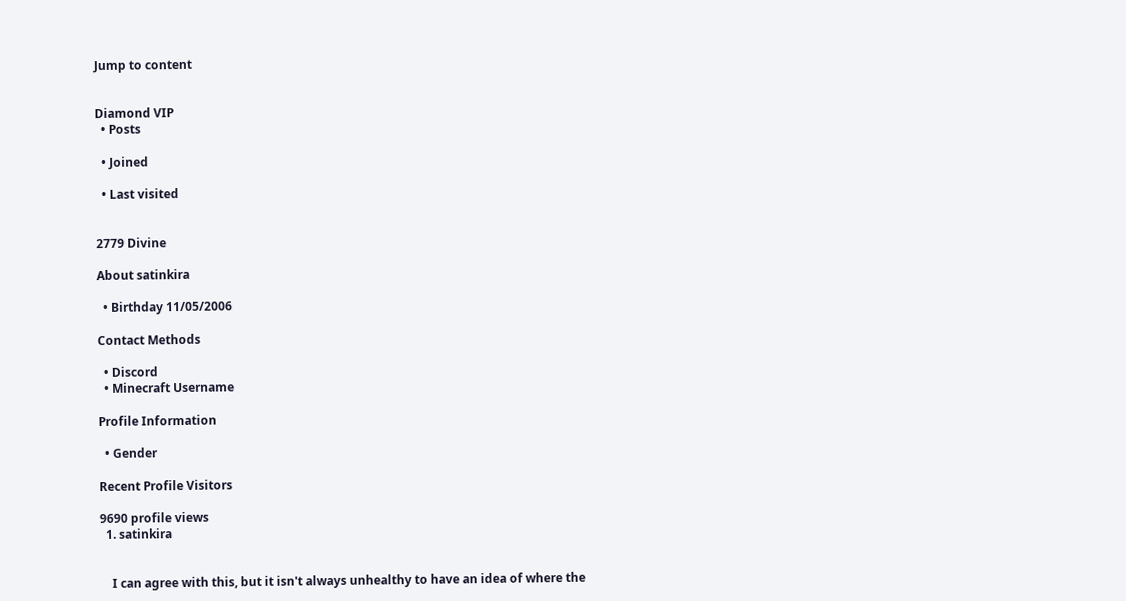Jump to content


Diamond VIP
  • Posts

  • Joined

  • Last visited


2779 Divine

About satinkira

  • Birthday 11/05/2006

Contact Methods

  • Discord
  • Minecraft Username

Profile Information

  • Gender

Recent Profile Visitors

9690 profile views
  1. satinkira


    I can agree with this, but it isn't always unhealthy to have an idea of where the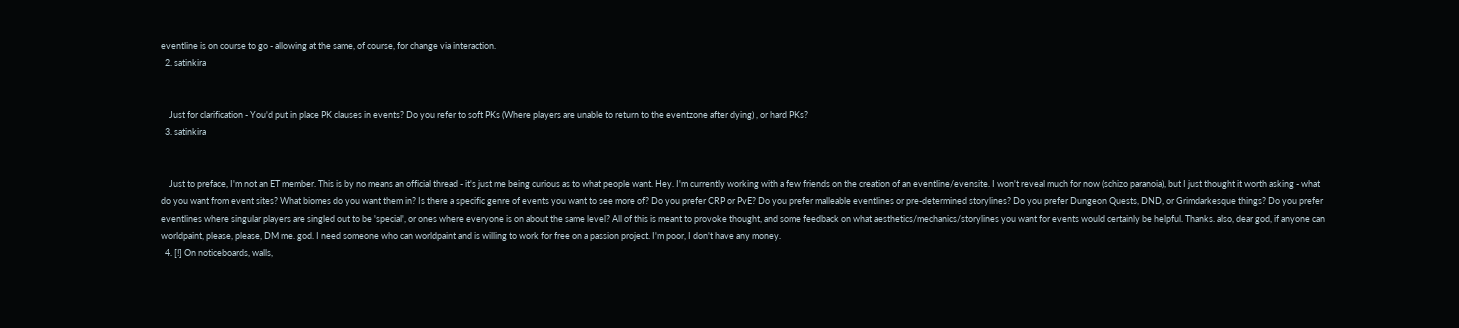eventline is on course to go - allowing at the same, of course, for change via interaction.
  2. satinkira


    Just for clarification - You'd put in place PK clauses in events? Do you refer to soft PKs (Where players are unable to return to the eventzone after dying) , or hard PKs?
  3. satinkira


    Just to preface, I'm not an ET member. This is by no means an official thread - it's just me being curious as to what people want. Hey. I'm currently working with a few friends on the creation of an eventline/evensite. I won't reveal much for now (schizo paranoia), but I just thought it worth asking - what do you want from event sites? What biomes do you want them in? Is there a specific genre of events you want to see more of? Do you prefer CRP or PvE? Do you prefer malleable eventlines or pre-determined storylines? Do you prefer Dungeon Quests, DND, or Grimdarkesque things? Do you prefer eventlines where singular players are singled out to be 'special', or ones where everyone is on about the same level? All of this is meant to provoke thought, and some feedback on what aesthetics/mechanics/storylines you want for events would certainly be helpful. Thanks. also, dear god, if anyone can worldpaint, please, please, DM me. god. I need someone who can worldpaint and is willing to work for free on a passion project. I'm poor, I don't have any money.
  4. [!] On noticeboards, walls,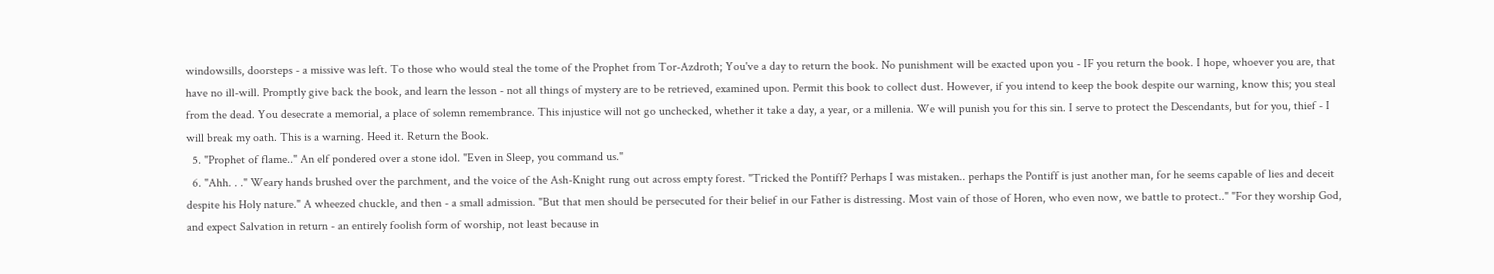windowsills, doorsteps - a missive was left. To those who would steal the tome of the Prophet from Tor-Azdroth; You've a day to return the book. No punishment will be exacted upon you - IF you return the book. I hope, whoever you are, that have no ill-will. Promptly give back the book, and learn the lesson - not all things of mystery are to be retrieved, examined upon. Permit this book to collect dust. However, if you intend to keep the book despite our warning, know this; you steal from the dead. You desecrate a memorial, a place of solemn remembrance. This injustice will not go unchecked, whether it take a day, a year, or a millenia. We will punish you for this sin. I serve to protect the Descendants, but for you, thief - I will break my oath. This is a warning. Heed it. Return the Book.
  5. "Prophet of flame.." An elf pondered over a stone idol. "Even in Sleep, you command us."
  6. "Ahh. . ." Weary hands brushed over the parchment, and the voice of the Ash-Knight rung out across empty forest. "Tricked the Pontiff? Perhaps I was mistaken.. perhaps the Pontiff is just another man, for he seems capable of lies and deceit despite his Holy nature." A wheezed chuckle, and then - a small admission. "But that men should be persecuted for their belief in our Father is distressing. Most vain of those of Horen, who even now, we battle to protect.." "For they worship God, and expect Salvation in return - an entirely foolish form of worship, not least because in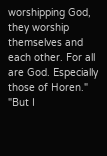worshipping God, they worship themselves and each other. For all are God. Especially those of Horen." "But I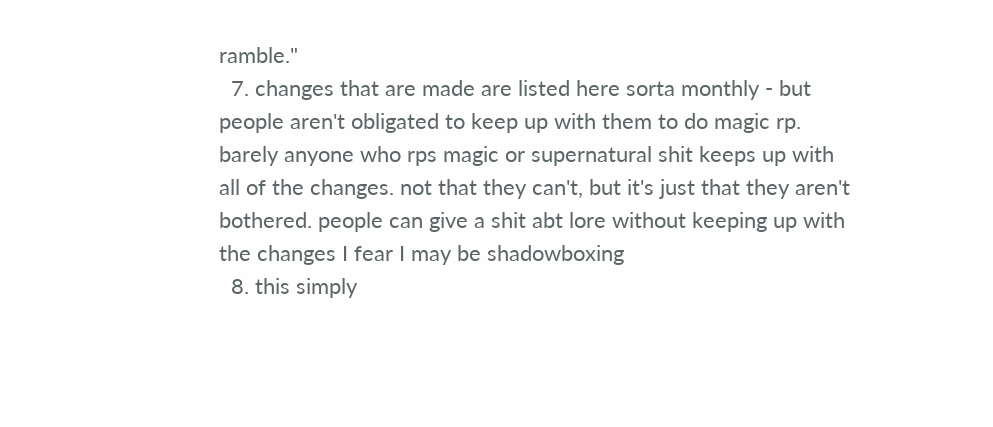ramble."
  7. changes that are made are listed here sorta monthly - but people aren't obligated to keep up with them to do magic rp. barely anyone who rps magic or supernatural shit keeps up with all of the changes. not that they can't, but it's just that they aren't bothered. people can give a shit abt lore without keeping up with the changes I fear I may be shadowboxing
  8. this simply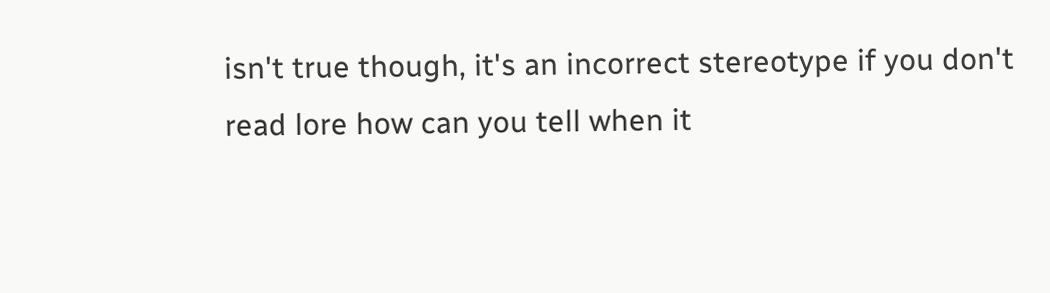isn't true though, it's an incorrect stereotype if you don't read lore how can you tell when it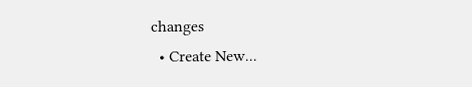changes
  • Create New...